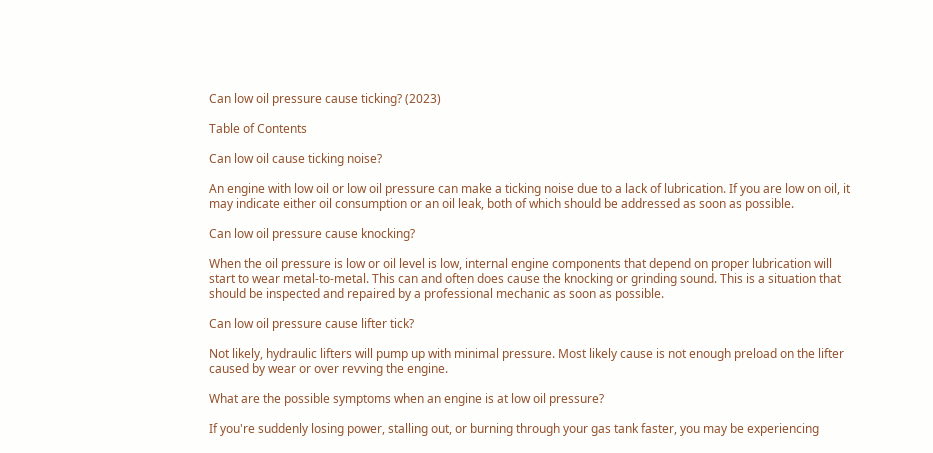Can low oil pressure cause ticking? (2023)

Table of Contents

Can low oil cause ticking noise?

An engine with low oil or low oil pressure can make a ticking noise due to a lack of lubrication. If you are low on oil, it may indicate either oil consumption or an oil leak, both of which should be addressed as soon as possible.

Can low oil pressure cause knocking?

When the oil pressure is low or oil level is low, internal engine components that depend on proper lubrication will start to wear metal-to-metal. This can and often does cause the knocking or grinding sound. This is a situation that should be inspected and repaired by a professional mechanic as soon as possible.

Can low oil pressure cause lifter tick?

Not likely, hydraulic lifters will pump up with minimal pressure. Most likely cause is not enough preload on the lifter caused by wear or over revving the engine.

What are the possible symptoms when an engine is at low oil pressure?

If you're suddenly losing power, stalling out, or burning through your gas tank faster, you may be experiencing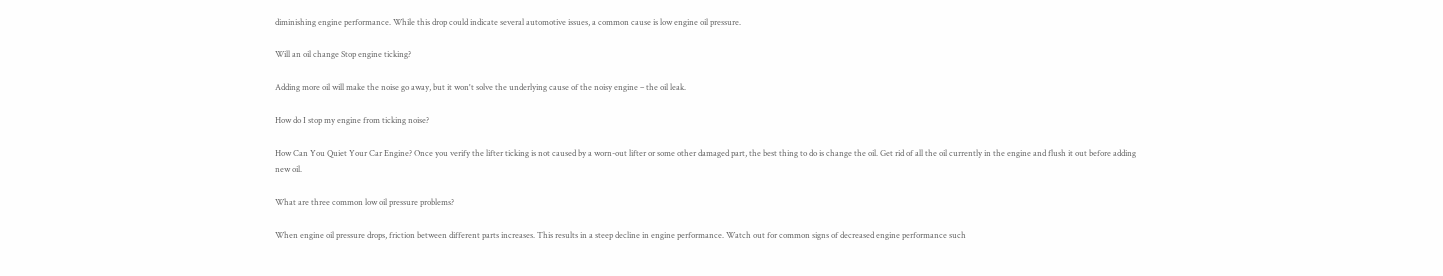diminishing engine performance. While this drop could indicate several automotive issues, a common cause is low engine oil pressure.

Will an oil change Stop engine ticking?

Adding more oil will make the noise go away, but it won't solve the underlying cause of the noisy engine – the oil leak.

How do I stop my engine from ticking noise?

How Can You Quiet Your Car Engine? Once you verify the lifter ticking is not caused by a worn-out lifter or some other damaged part, the best thing to do is change the oil. Get rid of all the oil currently in the engine and flush it out before adding new oil.

What are three common low oil pressure problems?

When engine oil pressure drops, friction between different parts increases. This results in a steep decline in engine performance. Watch out for common signs of decreased engine performance such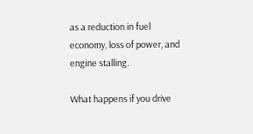as a reduction in fuel economy, loss of power, and engine stalling.

What happens if you drive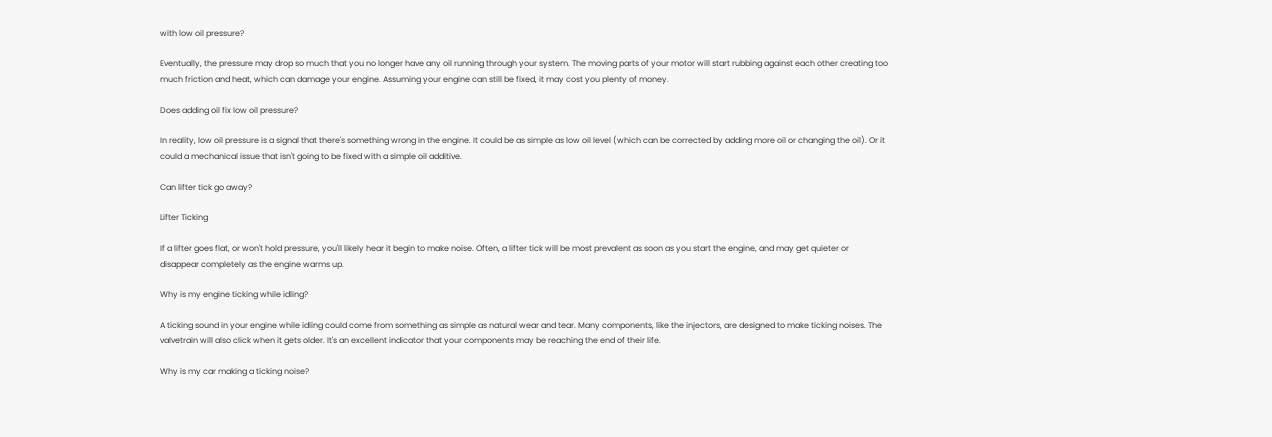with low oil pressure?

Eventually, the pressure may drop so much that you no longer have any oil running through your system. The moving parts of your motor will start rubbing against each other creating too much friction and heat, which can damage your engine. Assuming your engine can still be fixed, it may cost you plenty of money.

Does adding oil fix low oil pressure?

In reality, low oil pressure is a signal that there's something wrong in the engine. It could be as simple as low oil level (which can be corrected by adding more oil or changing the oil). Or it could a mechanical issue that isn't going to be fixed with a simple oil additive.

Can lifter tick go away?

Lifter Ticking

If a lifter goes flat, or won't hold pressure, you'll likely hear it begin to make noise. Often, a lifter tick will be most prevalent as soon as you start the engine, and may get quieter or disappear completely as the engine warms up.

Why is my engine ticking while idling?

A ticking sound in your engine while idling could come from something as simple as natural wear and tear. Many components, like the injectors, are designed to make ticking noises. The valvetrain will also click when it gets older. It's an excellent indicator that your components may be reaching the end of their life.

Why is my car making a ticking noise?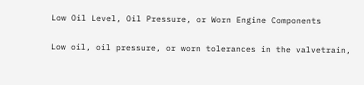Low Oil Level, Oil Pressure, or Worn Engine Components

Low oil, oil pressure, or worn tolerances in the valvetrain,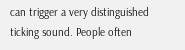can trigger a very distinguished ticking sound. People often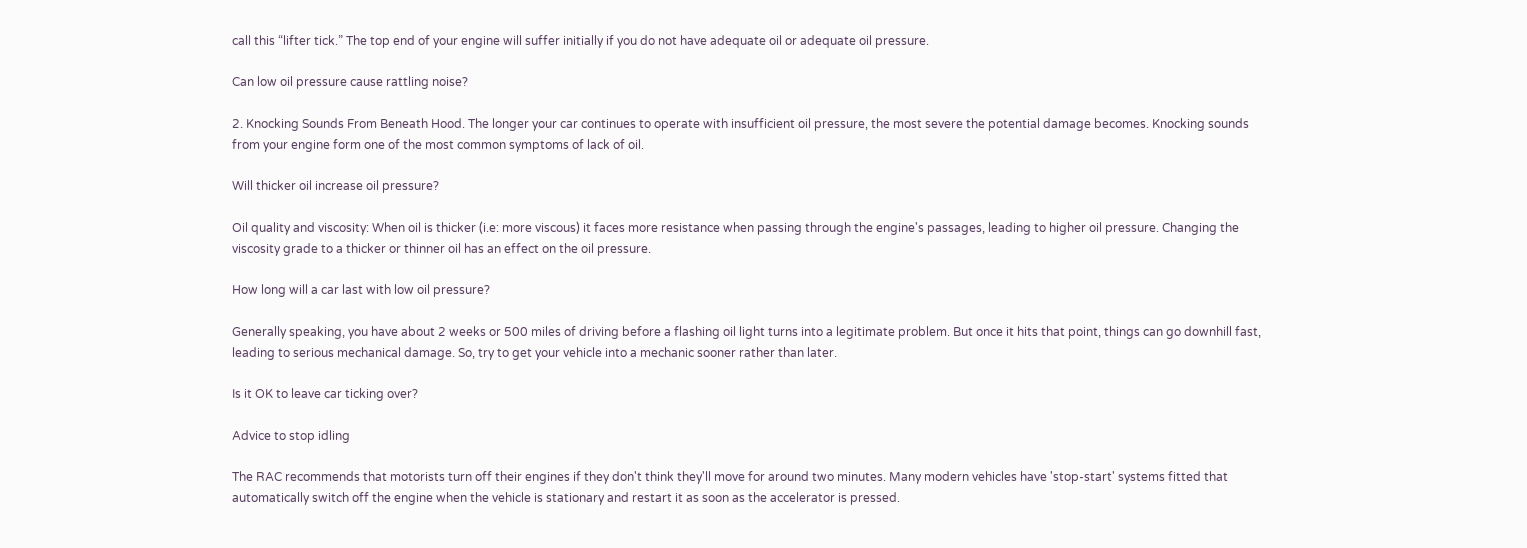call this “lifter tick.” The top end of your engine will suffer initially if you do not have adequate oil or adequate oil pressure.

Can low oil pressure cause rattling noise?

2. Knocking Sounds From Beneath Hood. The longer your car continues to operate with insufficient oil pressure, the most severe the potential damage becomes. Knocking sounds from your engine form one of the most common symptoms of lack of oil.

Will thicker oil increase oil pressure?

Oil quality and viscosity: When oil is thicker (i.e: more viscous) it faces more resistance when passing through the engine's passages, leading to higher oil pressure. Changing the viscosity grade to a thicker or thinner oil has an effect on the oil pressure.

How long will a car last with low oil pressure?

Generally speaking, you have about 2 weeks or 500 miles of driving before a flashing oil light turns into a legitimate problem. But once it hits that point, things can go downhill fast, leading to serious mechanical damage. So, try to get your vehicle into a mechanic sooner rather than later.

Is it OK to leave car ticking over?

Advice to stop idling

The RAC recommends that motorists turn off their engines if they don't think they'll move for around two minutes. Many modern vehicles have 'stop-start' systems fitted that automatically switch off the engine when the vehicle is stationary and restart it as soon as the accelerator is pressed.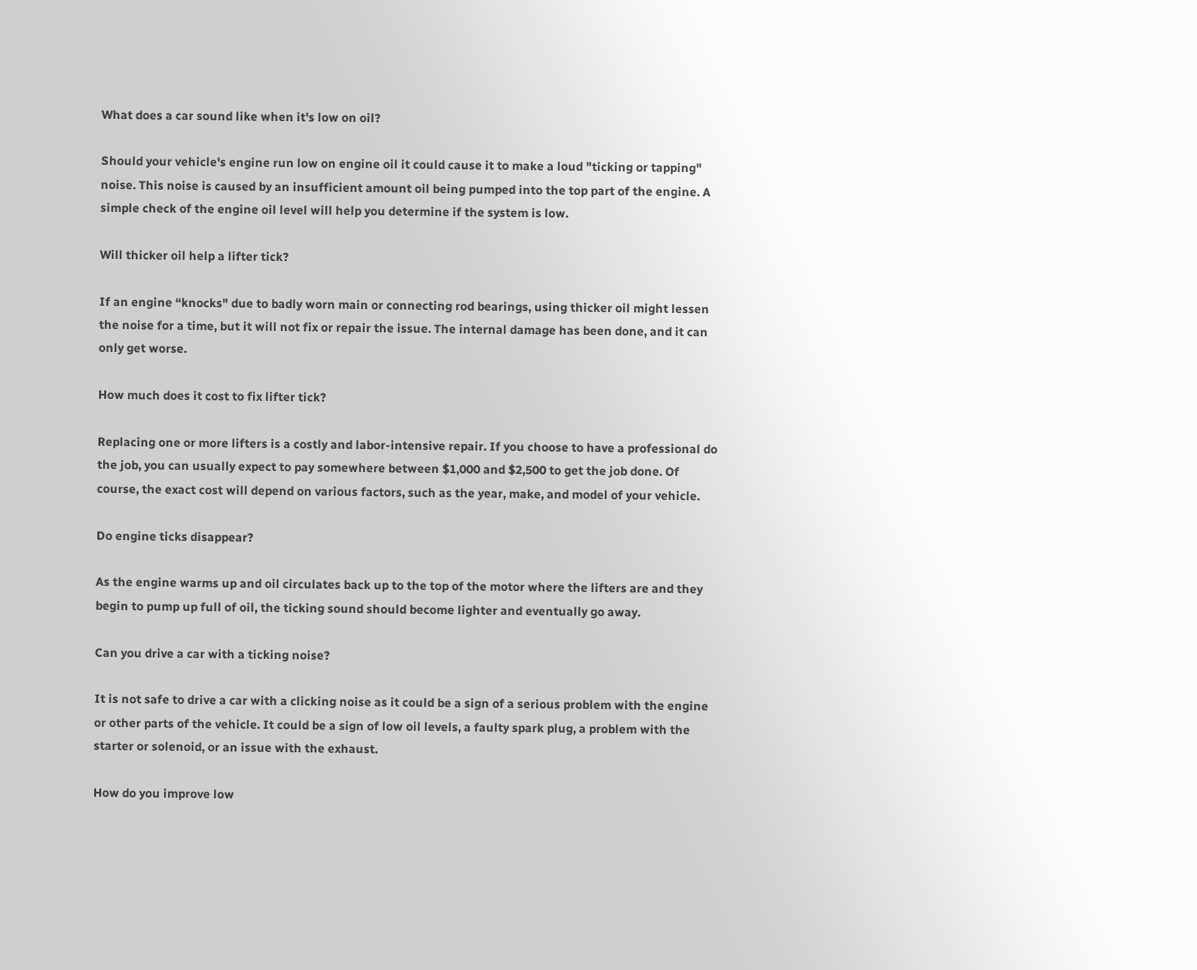What does a car sound like when it's low on oil?

Should your vehicle's engine run low on engine oil it could cause it to make a loud "ticking or tapping" noise. This noise is caused by an insufficient amount oil being pumped into the top part of the engine. A simple check of the engine oil level will help you determine if the system is low.

Will thicker oil help a lifter tick?

If an engine “knocks" due to badly worn main or connecting rod bearings, using thicker oil might lessen the noise for a time, but it will not fix or repair the issue. The internal damage has been done, and it can only get worse.

How much does it cost to fix lifter tick?

Replacing one or more lifters is a costly and labor-intensive repair. If you choose to have a professional do the job, you can usually expect to pay somewhere between $1,000 and $2,500 to get the job done. Of course, the exact cost will depend on various factors, such as the year, make, and model of your vehicle.

Do engine ticks disappear?

As the engine warms up and oil circulates back up to the top of the motor where the lifters are and they begin to pump up full of oil, the ticking sound should become lighter and eventually go away.

Can you drive a car with a ticking noise?

It is not safe to drive a car with a clicking noise as it could be a sign of a serious problem with the engine or other parts of the vehicle. It could be a sign of low oil levels, a faulty spark plug, a problem with the starter or solenoid, or an issue with the exhaust.

How do you improve low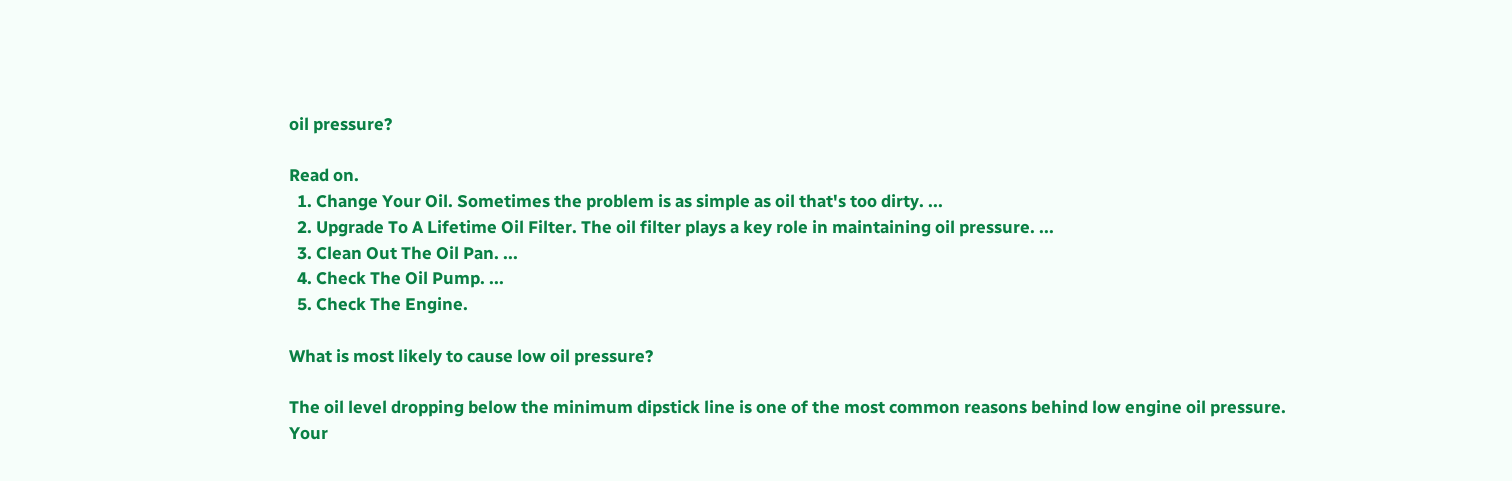oil pressure?

Read on.
  1. Change Your Oil. Sometimes the problem is as simple as oil that's too dirty. ...
  2. Upgrade To A Lifetime Oil Filter. The oil filter plays a key role in maintaining oil pressure. ...
  3. Clean Out The Oil Pan. ...
  4. Check The Oil Pump. ...
  5. Check The Engine.

What is most likely to cause low oil pressure?

The oil level dropping below the minimum dipstick line is one of the most common reasons behind low engine oil pressure. Your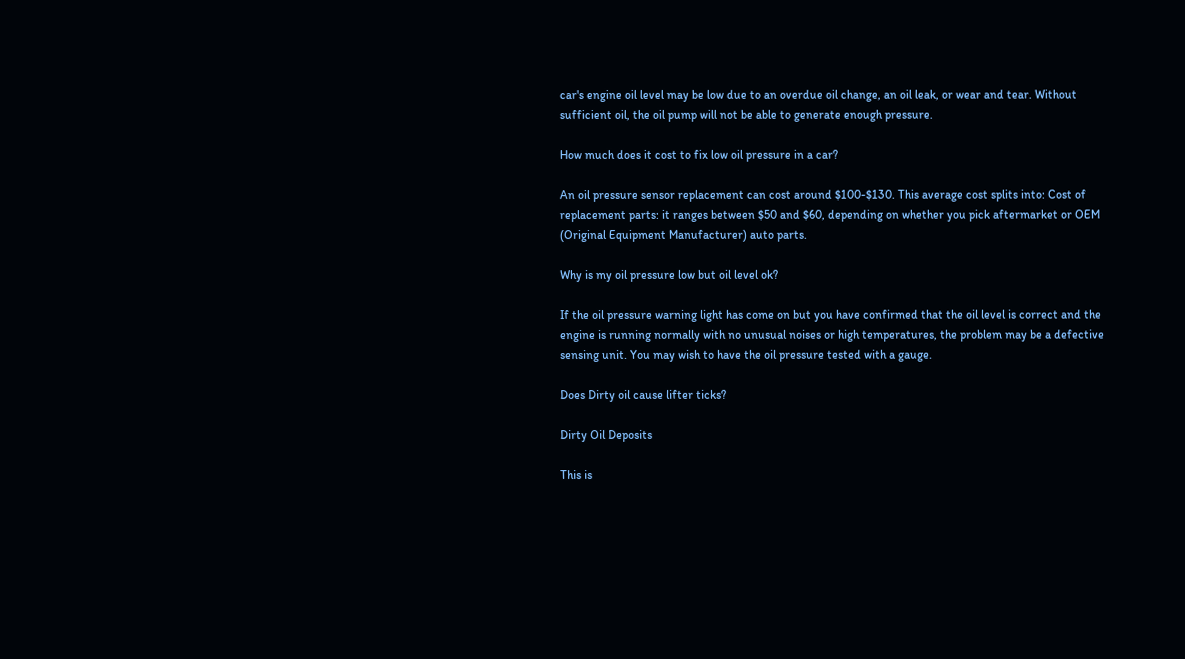car's engine oil level may be low due to an overdue oil change, an oil leak, or wear and tear. Without sufficient oil, the oil pump will not be able to generate enough pressure.

How much does it cost to fix low oil pressure in a car?

An oil pressure sensor replacement can cost around $100-$130. This average cost splits into: Cost of replacement parts: it ranges between $50 and $60, depending on whether you pick aftermarket or OEM (Original Equipment Manufacturer) auto parts.

Why is my oil pressure low but oil level ok?

If the oil pressure warning light has come on but you have confirmed that the oil level is correct and the engine is running normally with no unusual noises or high temperatures, the problem may be a defective sensing unit. You may wish to have the oil pressure tested with a gauge.

Does Dirty oil cause lifter ticks?

Dirty Oil Deposits

This is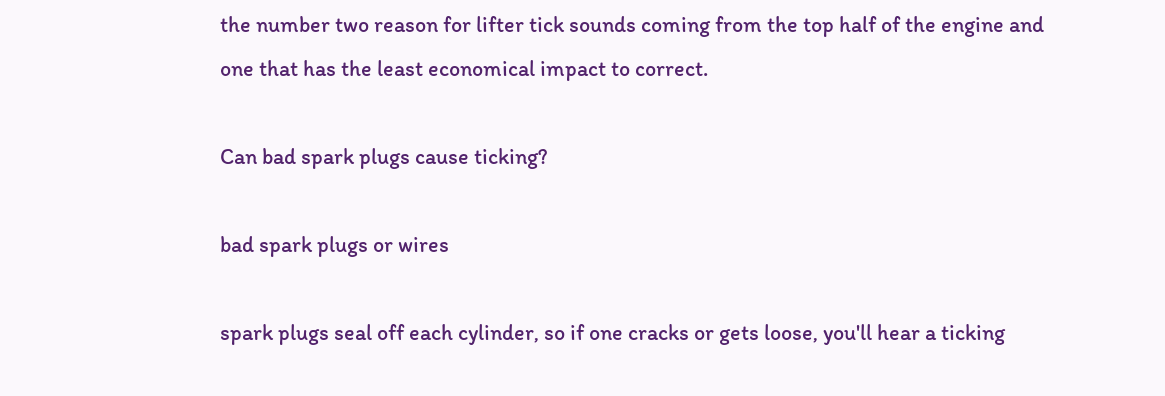the number two reason for lifter tick sounds coming from the top half of the engine and one that has the least economical impact to correct.

Can bad spark plugs cause ticking?

bad spark plugs or wires

spark plugs seal off each cylinder, so if one cracks or gets loose, you'll hear a ticking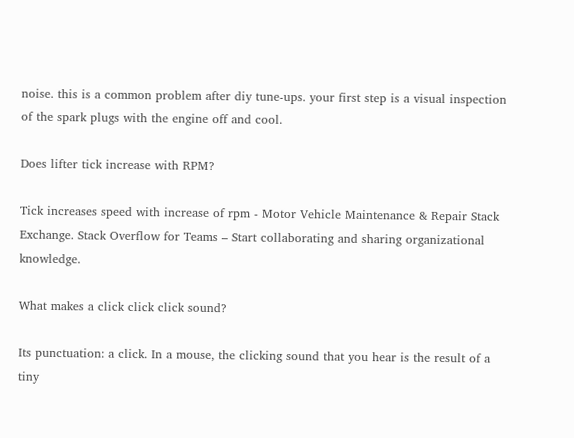noise. this is a common problem after diy tune-ups. your first step is a visual inspection of the spark plugs with the engine off and cool.

Does lifter tick increase with RPM?

Tick increases speed with increase of rpm - Motor Vehicle Maintenance & Repair Stack Exchange. Stack Overflow for Teams – Start collaborating and sharing organizational knowledge.

What makes a click click click sound?

Its punctuation: a click. In a mouse, the clicking sound that you hear is the result of a tiny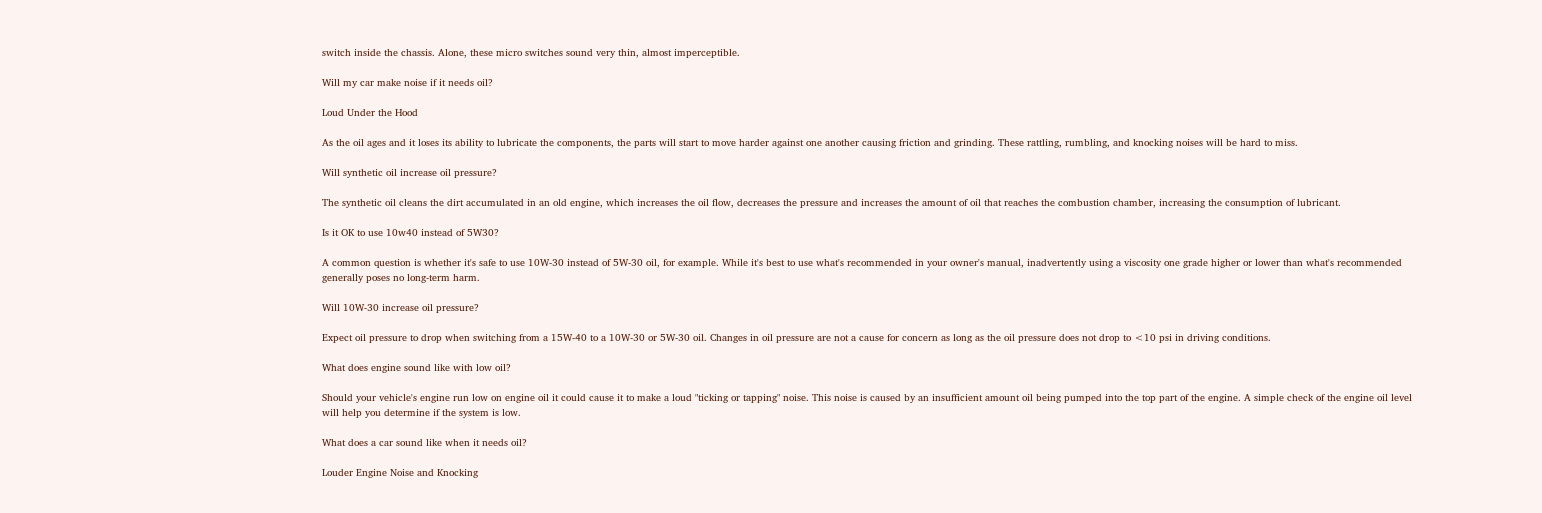switch inside the chassis. Alone, these micro switches sound very thin, almost imperceptible.

Will my car make noise if it needs oil?

Loud Under the Hood

As the oil ages and it loses its ability to lubricate the components, the parts will start to move harder against one another causing friction and grinding. These rattling, rumbling, and knocking noises will be hard to miss.

Will synthetic oil increase oil pressure?

The synthetic oil cleans the dirt accumulated in an old engine, which increases the oil flow, decreases the pressure and increases the amount of oil that reaches the combustion chamber, increasing the consumption of lubricant.

Is it OK to use 10w40 instead of 5W30?

A common question is whether it's safe to use 10W-30 instead of 5W-30 oil, for example. While it's best to use what's recommended in your owner's manual, inadvertently using a viscosity one grade higher or lower than what's recommended generally poses no long-term harm.

Will 10W-30 increase oil pressure?

Expect oil pressure to drop when switching from a 15W-40 to a 10W-30 or 5W-30 oil. Changes in oil pressure are not a cause for concern as long as the oil pressure does not drop to <10 psi in driving conditions.

What does engine sound like with low oil?

Should your vehicle's engine run low on engine oil it could cause it to make a loud "ticking or tapping" noise. This noise is caused by an insufficient amount oil being pumped into the top part of the engine. A simple check of the engine oil level will help you determine if the system is low.

What does a car sound like when it needs oil?

Louder Engine Noise and Knocking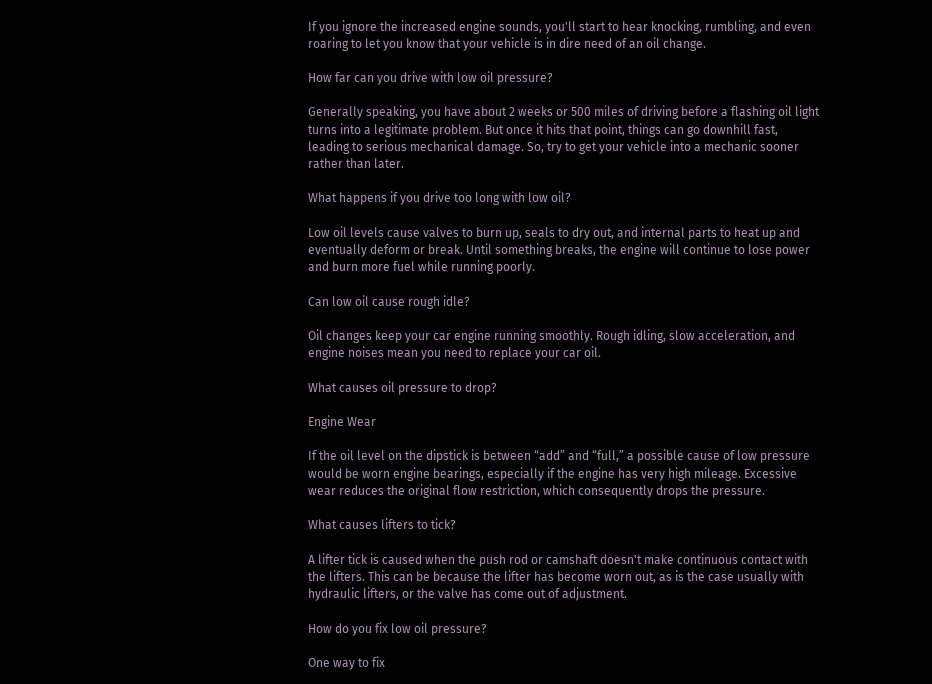If you ignore the increased engine sounds, you'll start to hear knocking, rumbling, and even roaring to let you know that your vehicle is in dire need of an oil change.

How far can you drive with low oil pressure?

Generally speaking, you have about 2 weeks or 500 miles of driving before a flashing oil light turns into a legitimate problem. But once it hits that point, things can go downhill fast, leading to serious mechanical damage. So, try to get your vehicle into a mechanic sooner rather than later.

What happens if you drive too long with low oil?

Low oil levels cause valves to burn up, seals to dry out, and internal parts to heat up and eventually deform or break. Until something breaks, the engine will continue to lose power and burn more fuel while running poorly.

Can low oil cause rough idle?

Oil changes keep your car engine running smoothly. Rough idling, slow acceleration, and engine noises mean you need to replace your car oil.

What causes oil pressure to drop?

Engine Wear

If the oil level on the dipstick is between “add” and “full,” a possible cause of low pressure would be worn engine bearings, especially if the engine has very high mileage. Excessive wear reduces the original flow restriction, which consequently drops the pressure.

What causes lifters to tick?

A lifter tick is caused when the push rod or camshaft doesn't make continuous contact with the lifters. This can be because the lifter has become worn out, as is the case usually with hydraulic lifters, or the valve has come out of adjustment.

How do you fix low oil pressure?

One way to fix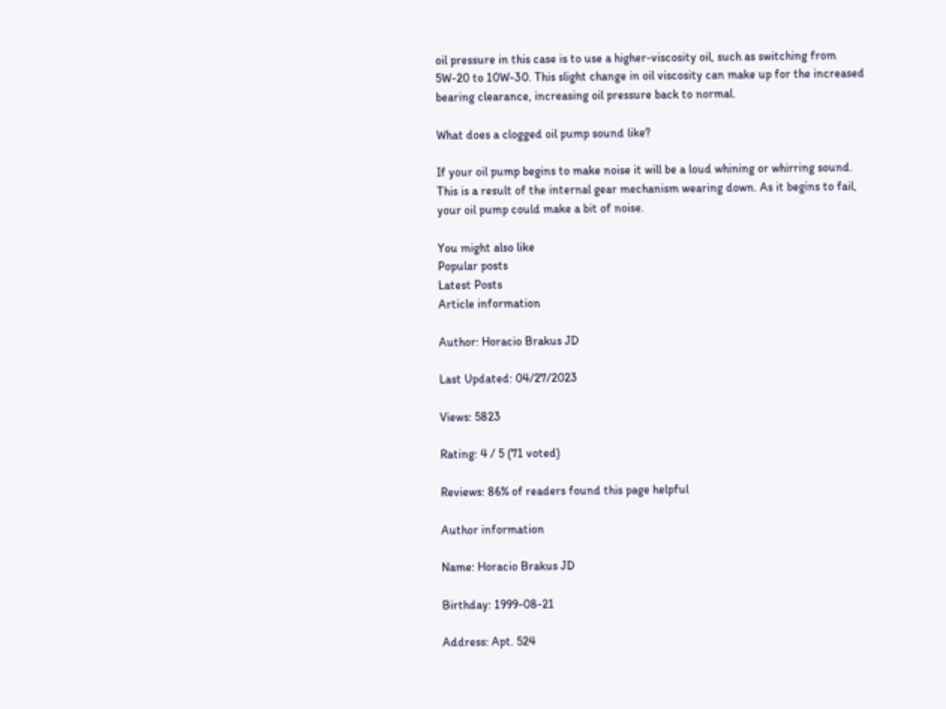oil pressure in this case is to use a higher-viscosity oil, such as switching from 5W-20 to 10W-30. This slight change in oil viscosity can make up for the increased bearing clearance, increasing oil pressure back to normal.

What does a clogged oil pump sound like?

If your oil pump begins to make noise it will be a loud whining or whirring sound. This is a result of the internal gear mechanism wearing down. As it begins to fail, your oil pump could make a bit of noise.

You might also like
Popular posts
Latest Posts
Article information

Author: Horacio Brakus JD

Last Updated: 04/27/2023

Views: 5823

Rating: 4 / 5 (71 voted)

Reviews: 86% of readers found this page helpful

Author information

Name: Horacio Brakus JD

Birthday: 1999-08-21

Address: Apt. 524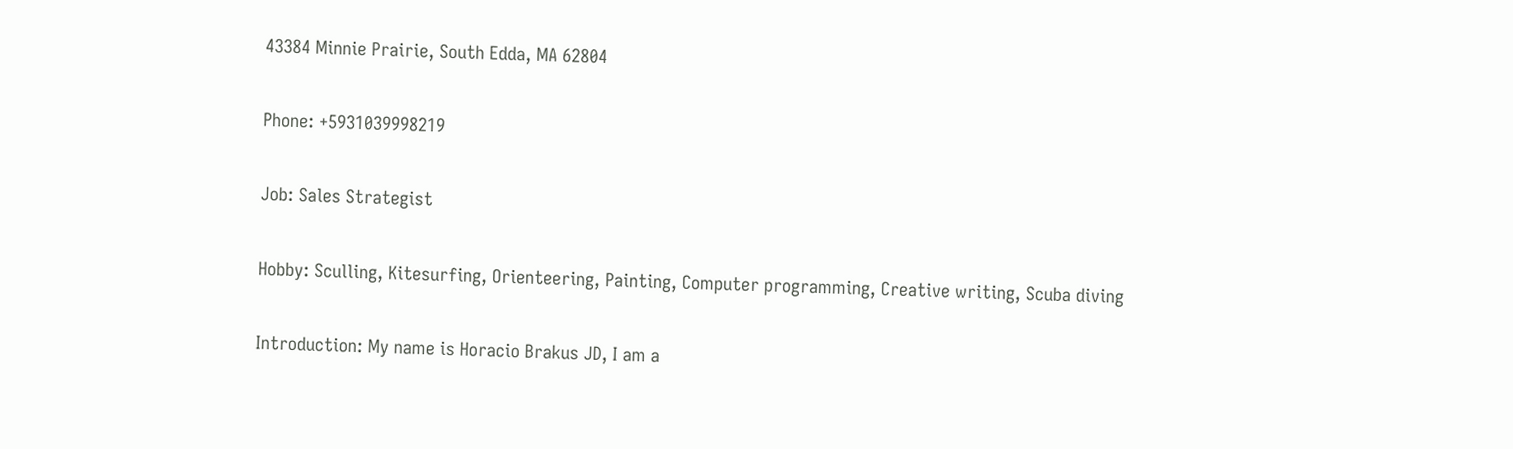43384 Minnie Prairie, South Edda, MA 62804

Phone: +5931039998219

Job: Sales Strategist

Hobby: Sculling, Kitesurfing, Orienteering, Painting, Computer programming, Creative writing, Scuba diving

Introduction: My name is Horacio Brakus JD, I am a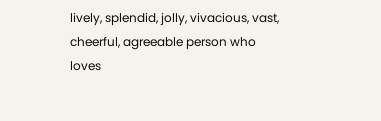lively, splendid, jolly, vivacious, vast, cheerful, agreeable person who loves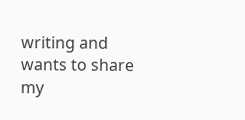writing and wants to share my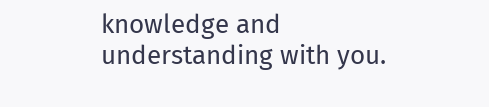knowledge and understanding with you.